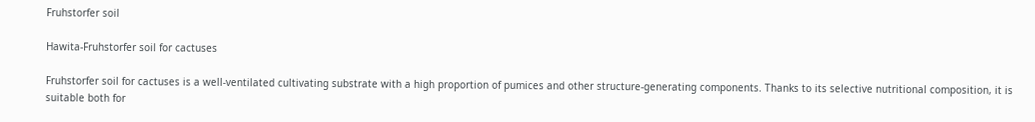Fruhstorfer soil

Hawita-Fruhstorfer soil for cactuses

Fruhstorfer soil for cactuses is a well-ventilated cultivating substrate with a high proportion of pumices and other structure-generating components. Thanks to its selective nutritional composition, it is suitable both for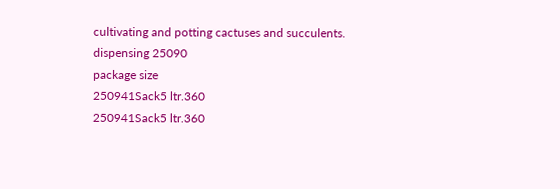cultivating and potting cactuses and succulents.
dispensing 25090
package size
250941Sack5 ltr.360
250941Sack5 ltr.360